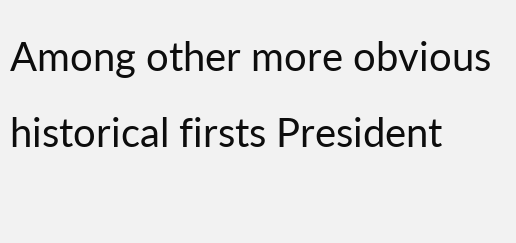Among other more obvious historical firsts President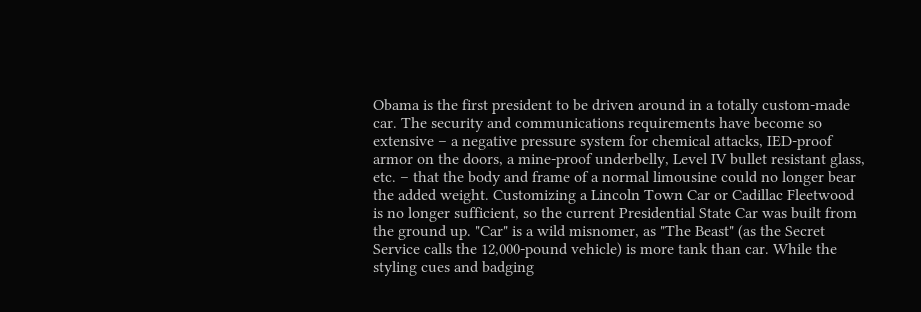Obama is the first president to be driven around in a totally custom-made car. The security and communications requirements have become so extensive – a negative pressure system for chemical attacks, IED-proof armor on the doors, a mine-proof underbelly, Level IV bullet resistant glass, etc. – that the body and frame of a normal limousine could no longer bear the added weight. Customizing a Lincoln Town Car or Cadillac Fleetwood is no longer sufficient, so the current Presidential State Car was built from the ground up. "Car" is a wild misnomer, as "The Beast" (as the Secret Service calls the 12,000-pound vehicle) is more tank than car. While the styling cues and badging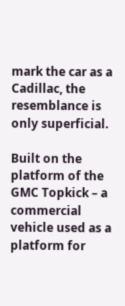mark the car as a Cadillac, the resemblance is only superficial.

Built on the platform of the GMC Topkick – a commercial vehicle used as a platform for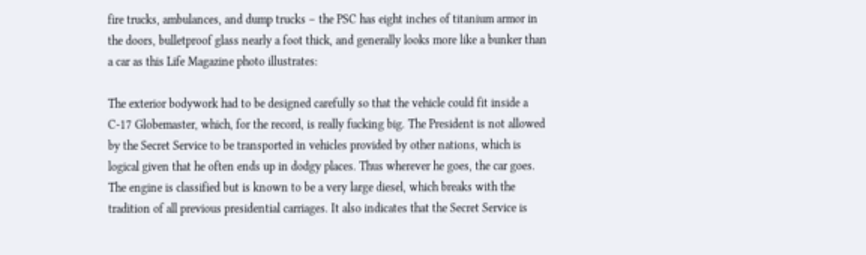fire trucks, ambulances, and dump trucks – the PSC has eight inches of titanium armor in the doors, bulletproof glass nearly a foot thick, and generally looks more like a bunker than a car as this Life Magazine photo illustrates:

The exterior bodywork had to be designed carefully so that the vehicle could fit inside a C-17 Globemaster, which, for the record, is really fucking big. The President is not allowed by the Secret Service to be transported in vehicles provided by other nations, which is logical given that he often ends up in dodgy places. Thus wherever he goes, the car goes. The engine is classified but is known to be a very large diesel, which breaks with the tradition of all previous presidential carriages. It also indicates that the Secret Service is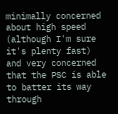minimally concerned about high speed (although I'm sure it's plenty fast) and very concerned that the PSC is able to batter its way through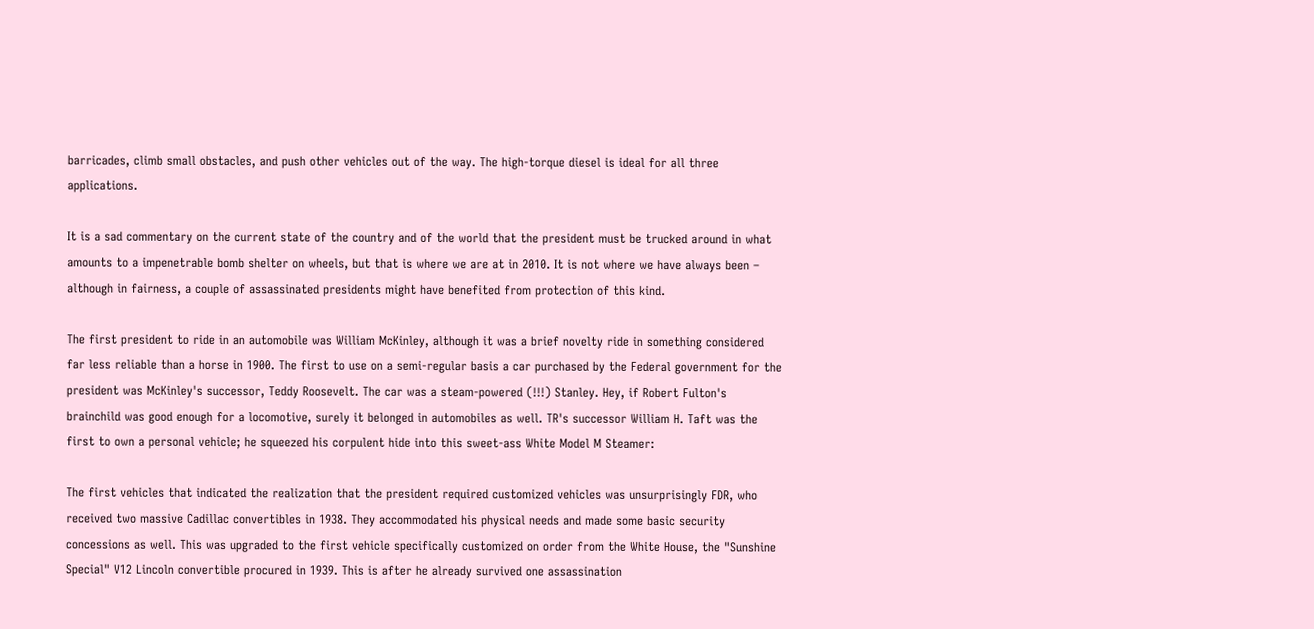barricades, climb small obstacles, and push other vehicles out of the way. The high-torque diesel is ideal for all three applications.

It is a sad commentary on the current state of the country and of the world that the president must be trucked around in what amounts to a impenetrable bomb shelter on wheels, but that is where we are at in 2010. It is not where we have always been – although in fairness, a couple of assassinated presidents might have benefited from protection of this kind.

The first president to ride in an automobile was William McKinley, although it was a brief novelty ride in something considered far less reliable than a horse in 1900. The first to use on a semi-regular basis a car purchased by the Federal government for the president was McKinley's successor, Teddy Roosevelt. The car was a steam-powered (!!!) Stanley. Hey, if Robert Fulton's brainchild was good enough for a locomotive, surely it belonged in automobiles as well. TR's successor William H. Taft was the first to own a personal vehicle; he squeezed his corpulent hide into this sweet-ass White Model M Steamer:

The first vehicles that indicated the realization that the president required customized vehicles was unsurprisingly FDR, who received two massive Cadillac convertibles in 1938. They accommodated his physical needs and made some basic security concessions as well. This was upgraded to the first vehicle specifically customized on order from the White House, the "Sunshine Special" V12 Lincoln convertible procured in 1939. This is after he already survived one assassination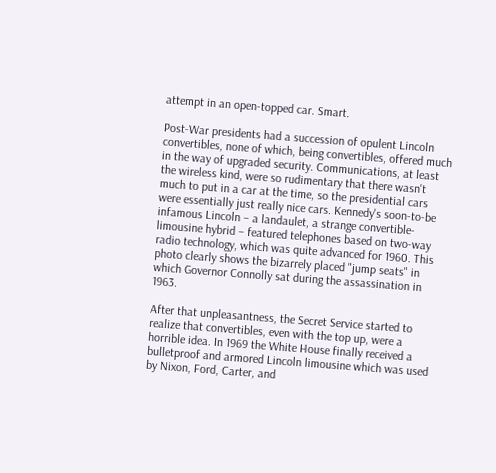attempt in an open-topped car. Smart.

Post-War presidents had a succession of opulent Lincoln convertibles, none of which, being convertibles, offered much in the way of upgraded security. Communications, at least the wireless kind, were so rudimentary that there wasn't much to put in a car at the time, so the presidential cars were essentially just really nice cars. Kennedy's soon-to-be infamous Lincoln – a landaulet, a strange convertible-limousine hybrid – featured telephones based on two-way radio technology, which was quite advanced for 1960. This photo clearly shows the bizarrely placed "jump seats" in which Governor Connolly sat during the assassination in 1963.

After that unpleasantness, the Secret Service started to realize that convertibles, even with the top up, were a horrible idea. In 1969 the White House finally received a bulletproof and armored Lincoln limousine which was used by Nixon, Ford, Carter, and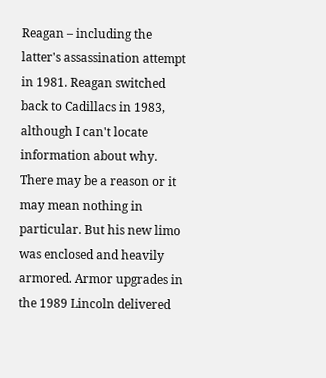Reagan – including the latter's assassination attempt in 1981. Reagan switched back to Cadillacs in 1983, although I can't locate information about why. There may be a reason or it may mean nothing in particular. But his new limo was enclosed and heavily armored. Armor upgrades in the 1989 Lincoln delivered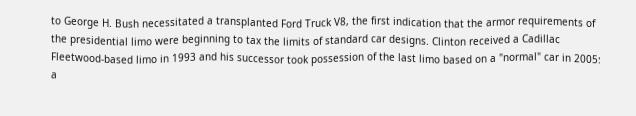to George H. Bush necessitated a transplanted Ford Truck V8, the first indication that the armor requirements of the presidential limo were beginning to tax the limits of standard car designs. Clinton received a Cadillac Fleetwood-based limo in 1993 and his successor took possession of the last limo based on a "normal" car in 2005: a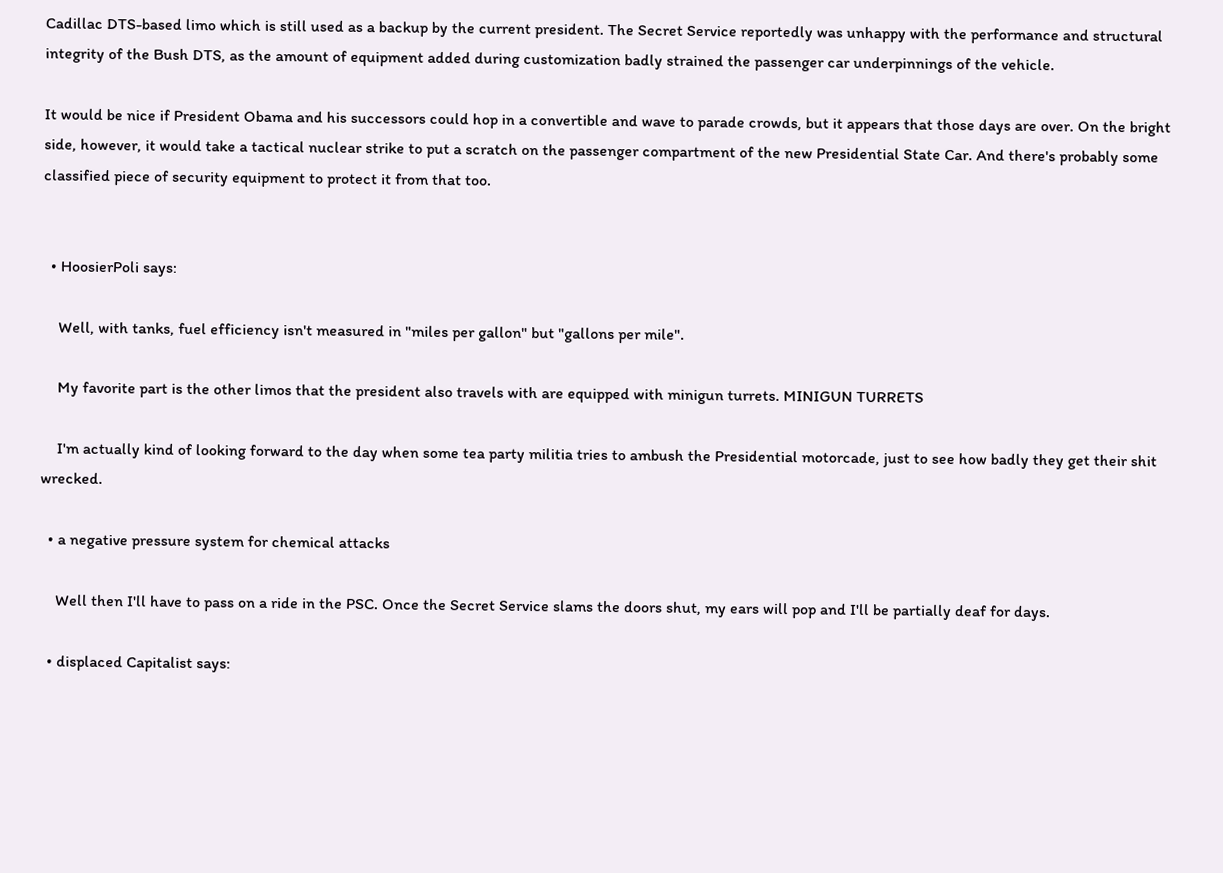Cadillac DTS-based limo which is still used as a backup by the current president. The Secret Service reportedly was unhappy with the performance and structural integrity of the Bush DTS, as the amount of equipment added during customization badly strained the passenger car underpinnings of the vehicle.

It would be nice if President Obama and his successors could hop in a convertible and wave to parade crowds, but it appears that those days are over. On the bright side, however, it would take a tactical nuclear strike to put a scratch on the passenger compartment of the new Presidential State Car. And there's probably some classified piece of security equipment to protect it from that too.


  • HoosierPoli says:

    Well, with tanks, fuel efficiency isn't measured in "miles per gallon" but "gallons per mile".

    My favorite part is the other limos that the president also travels with are equipped with minigun turrets. MINIGUN TURRETS

    I'm actually kind of looking forward to the day when some tea party militia tries to ambush the Presidential motorcade, just to see how badly they get their shit wrecked.

  • a negative pressure system for chemical attacks

    Well then I'll have to pass on a ride in the PSC. Once the Secret Service slams the doors shut, my ears will pop and I'll be partially deaf for days.

  • displaced Capitalist says: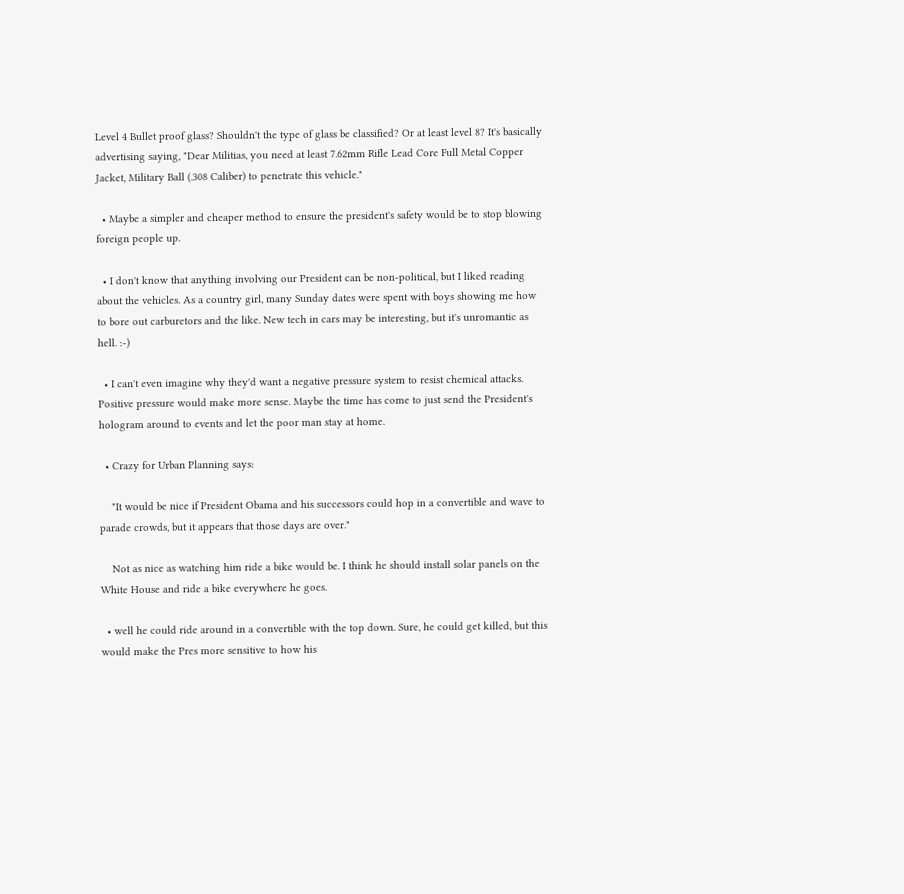Level 4 Bullet proof glass? Shouldn't the type of glass be classified? Or at least level 8? It's basically advertising saying, "Dear Militias, you need at least 7.62mm Rifle Lead Core Full Metal Copper Jacket, Military Ball (.308 Caliber) to penetrate this vehicle."

  • Maybe a simpler and cheaper method to ensure the president's safety would be to stop blowing foreign people up.

  • I don't know that anything involving our President can be non-political, but I liked reading about the vehicles. As a country girl, many Sunday dates were spent with boys showing me how to bore out carburetors and the like. New tech in cars may be interesting, but it's unromantic as hell. :-)

  • I can't even imagine why they'd want a negative pressure system to resist chemical attacks. Positive pressure would make more sense. Maybe the time has come to just send the President's hologram around to events and let the poor man stay at home.

  • Crazy for Urban Planning says:

    "It would be nice if President Obama and his successors could hop in a convertible and wave to parade crowds, but it appears that those days are over."

    Not as nice as watching him ride a bike would be. I think he should install solar panels on the White House and ride a bike everywhere he goes.

  • well he could ride around in a convertible with the top down. Sure, he could get killed, but this would make the Pres more sensitive to how his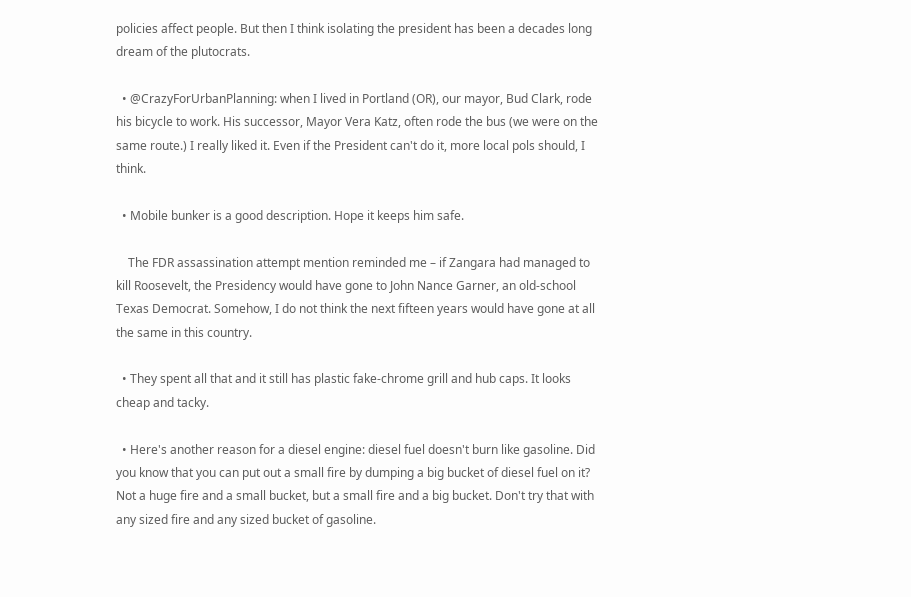policies affect people. But then I think isolating the president has been a decades long dream of the plutocrats.

  • @CrazyForUrbanPlanning: when I lived in Portland (OR), our mayor, Bud Clark, rode his bicycle to work. His successor, Mayor Vera Katz, often rode the bus (we were on the same route.) I really liked it. Even if the President can't do it, more local pols should, I think.

  • Mobile bunker is a good description. Hope it keeps him safe.

    The FDR assassination attempt mention reminded me – if Zangara had managed to kill Roosevelt, the Presidency would have gone to John Nance Garner, an old-school Texas Democrat. Somehow, I do not think the next fifteen years would have gone at all the same in this country.

  • They spent all that and it still has plastic fake-chrome grill and hub caps. It looks cheap and tacky.

  • Here's another reason for a diesel engine: diesel fuel doesn't burn like gasoline. Did you know that you can put out a small fire by dumping a big bucket of diesel fuel on it? Not a huge fire and a small bucket, but a small fire and a big bucket. Don't try that with any sized fire and any sized bucket of gasoline.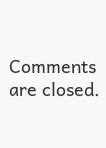Comments are closed.